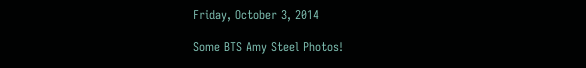Friday, October 3, 2014

Some BTS Amy Steel Photos!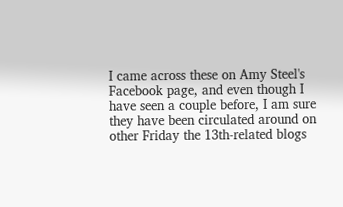I came across these on Amy Steel's Facebook page, and even though I have seen a couple before, I am sure they have been circulated around on other Friday the 13th-related blogs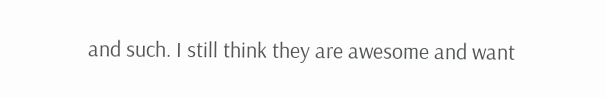and such. I still think they are awesome and want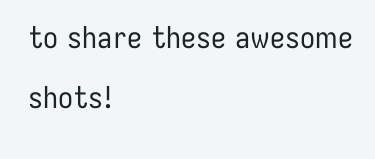to share these awesome shots!